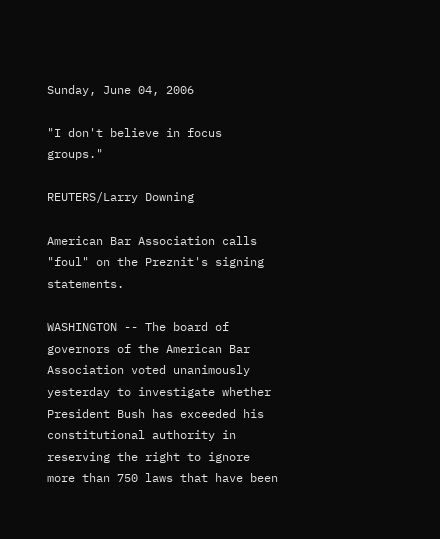Sunday, June 04, 2006

"I don't believe in focus groups."

REUTERS/Larry Downing

American Bar Association calls "foul" on the Preznit's signing statements.

WASHINGTON -- The board of governors of the American Bar Association voted unanimously yesterday to investigate whether President Bush has exceeded his constitutional authority in reserving the right to ignore more than 750 laws that have been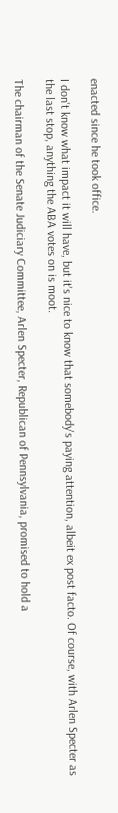enacted since he took office.

I don't know what impact it will have, but it's nice to know that somebody's paying attention, albeit ex post facto. Of course, with Arlen Specter as the last stop, anything the ABA votes on is moot.

The chairman of the Senate Judiciary Committee, Arlen Specter, Republican of Pennsylvania, promised to hold a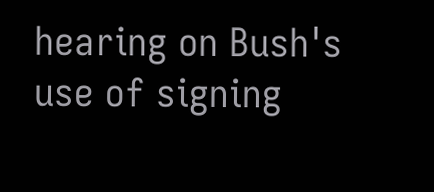hearing on Bush's use of signing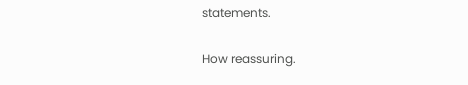statements.

How reassuring.